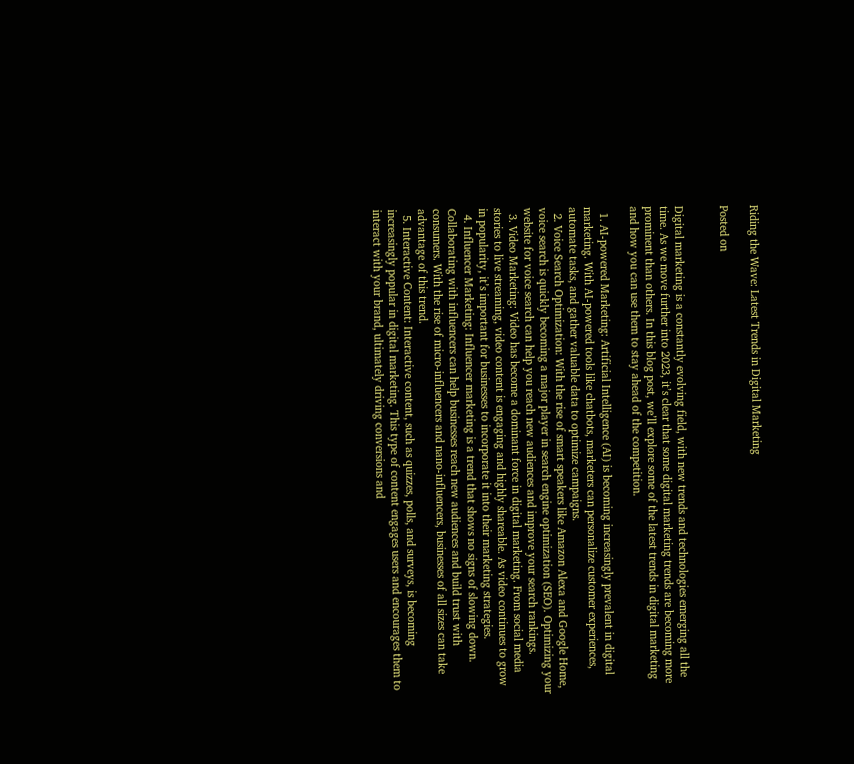Riding the Wave: Latest Trends in Digital Marketing

Posted on


Digital marketing is a constantly evolving field, with new trends and technologies emerging all the time. As we move further into 2023, it’s clear that some digital marketing trends are becoming more prominent than others. In this blog post, we’ll explore some of the latest trends in digital marketing and how you can use them to stay ahead of the competition.

  1. AI-powered Marketing: Artificial Intelligence (AI) is becoming increasingly prevalent in digital marketing. With AI-powered tools like chatbots, marketers can personalize customer experiences, automate tasks, and gather valuable data to optimize campaigns.
  2. Voice Search Optimization: With the rise of smart speakers like Amazon Alexa and Google Home, voice search is quickly becoming a major player in search engine optimization (SEO). Optimizing your website for voice search can help you reach new audiences and improve your search rankings.
  3. Video Marketing: Video has become a dominant force in digital marketing. From social media stories to live streaming, video content is engaging and highly shareable. As video continues to grow in popularity, it’s important for businesses to incorporate it into their marketing strategies.
  4. Influencer Marketing: Influencer marketing is a trend that shows no signs of slowing down. Collaborating with influencers can help businesses reach new audiences and build trust with consumers. With the rise of micro-influencers and nano-influencers, businesses of all sizes can take advantage of this trend.
  5. Interactive Content: Interactive content, such as quizzes, polls, and surveys, is becoming increasingly popular in digital marketing. This type of content engages users and encourages them to interact with your brand, ultimately driving conversions and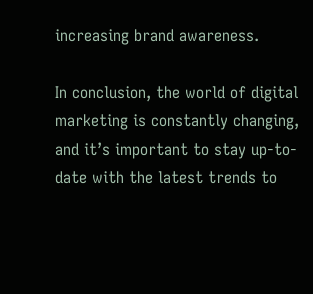increasing brand awareness.

In conclusion, the world of digital marketing is constantly changing, and it’s important to stay up-to-date with the latest trends to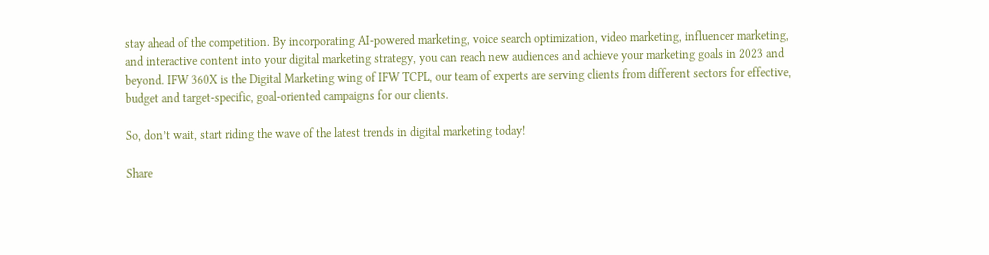stay ahead of the competition. By incorporating AI-powered marketing, voice search optimization, video marketing, influencer marketing, and interactive content into your digital marketing strategy, you can reach new audiences and achieve your marketing goals in 2023 and beyond. IFW 360X is the Digital Marketing wing of IFW TCPL, our team of experts are serving clients from different sectors for effective, budget and target-specific, goal-oriented campaigns for our clients.

So, don’t wait, start riding the wave of the latest trends in digital marketing today!

Share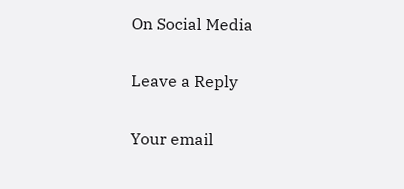On Social Media

Leave a Reply

Your email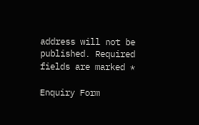address will not be published. Required fields are marked *

Enquiry Form